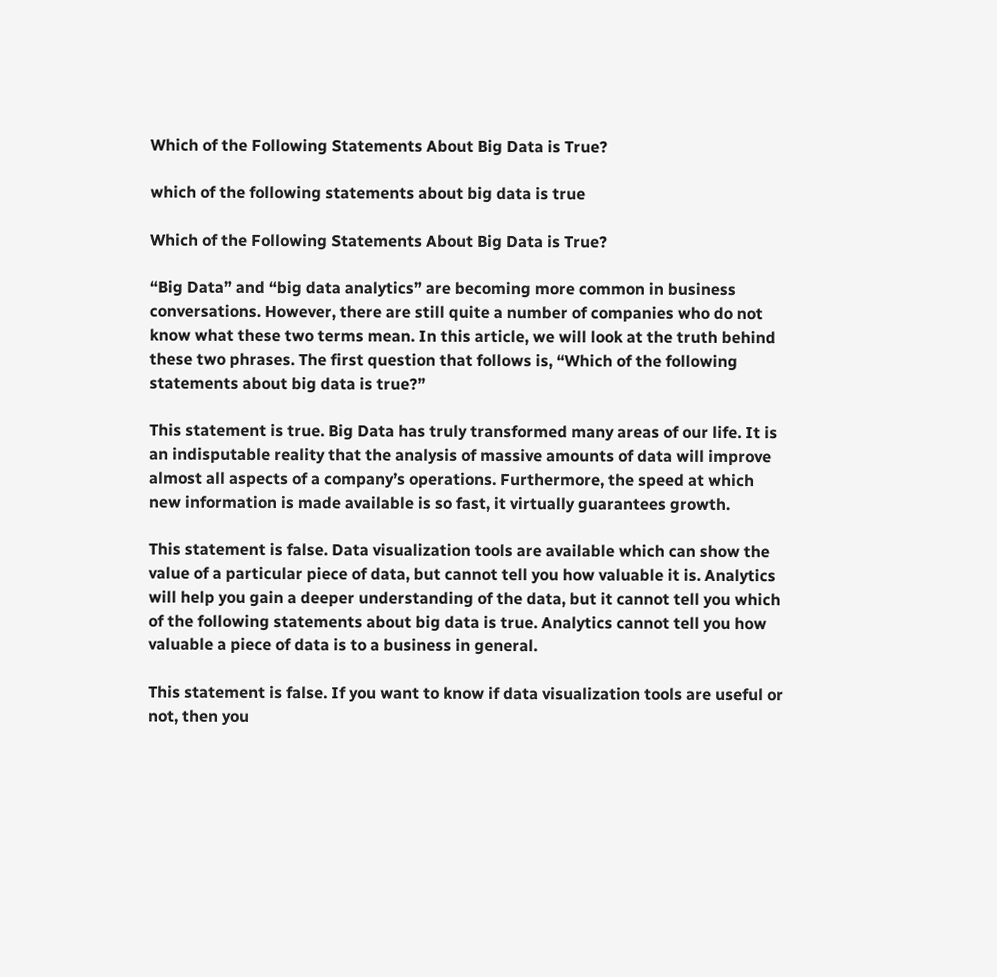Which of the Following Statements About Big Data is True?

which of the following statements about big data is true

Which of the Following Statements About Big Data is True?

“Big Data” and “big data analytics” are becoming more common in business conversations. However, there are still quite a number of companies who do not know what these two terms mean. In this article, we will look at the truth behind these two phrases. The first question that follows is, “Which of the following statements about big data is true?”

This statement is true. Big Data has truly transformed many areas of our life. It is an indisputable reality that the analysis of massive amounts of data will improve almost all aspects of a company’s operations. Furthermore, the speed at which new information is made available is so fast, it virtually guarantees growth.

This statement is false. Data visualization tools are available which can show the value of a particular piece of data, but cannot tell you how valuable it is. Analytics will help you gain a deeper understanding of the data, but it cannot tell you which of the following statements about big data is true. Analytics cannot tell you how valuable a piece of data is to a business in general.

This statement is false. If you want to know if data visualization tools are useful or not, then you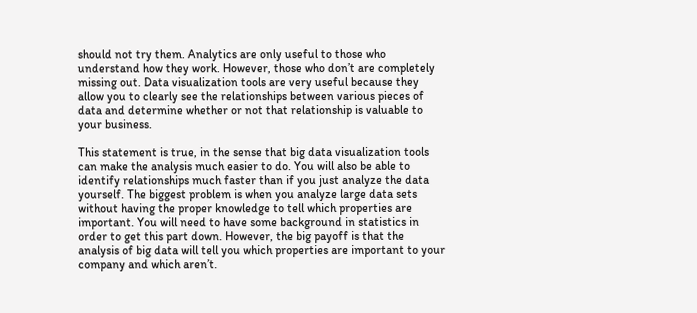should not try them. Analytics are only useful to those who understand how they work. However, those who don’t are completely missing out. Data visualization tools are very useful because they allow you to clearly see the relationships between various pieces of data and determine whether or not that relationship is valuable to your business.

This statement is true, in the sense that big data visualization tools can make the analysis much easier to do. You will also be able to identify relationships much faster than if you just analyze the data yourself. The biggest problem is when you analyze large data sets without having the proper knowledge to tell which properties are important. You will need to have some background in statistics in order to get this part down. However, the big payoff is that the analysis of big data will tell you which properties are important to your company and which aren’t.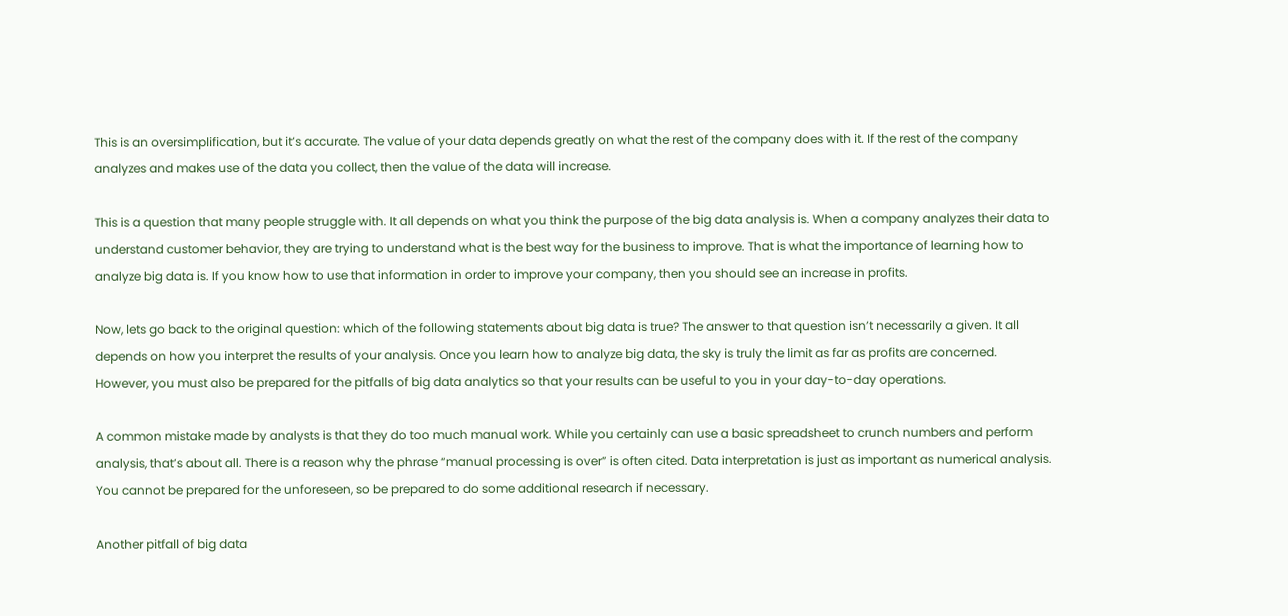This is an oversimplification, but it’s accurate. The value of your data depends greatly on what the rest of the company does with it. If the rest of the company analyzes and makes use of the data you collect, then the value of the data will increase.

This is a question that many people struggle with. It all depends on what you think the purpose of the big data analysis is. When a company analyzes their data to understand customer behavior, they are trying to understand what is the best way for the business to improve. That is what the importance of learning how to analyze big data is. If you know how to use that information in order to improve your company, then you should see an increase in profits.

Now, lets go back to the original question: which of the following statements about big data is true? The answer to that question isn’t necessarily a given. It all depends on how you interpret the results of your analysis. Once you learn how to analyze big data, the sky is truly the limit as far as profits are concerned. However, you must also be prepared for the pitfalls of big data analytics so that your results can be useful to you in your day-to-day operations.

A common mistake made by analysts is that they do too much manual work. While you certainly can use a basic spreadsheet to crunch numbers and perform analysis, that’s about all. There is a reason why the phrase “manual processing is over” is often cited. Data interpretation is just as important as numerical analysis. You cannot be prepared for the unforeseen, so be prepared to do some additional research if necessary.

Another pitfall of big data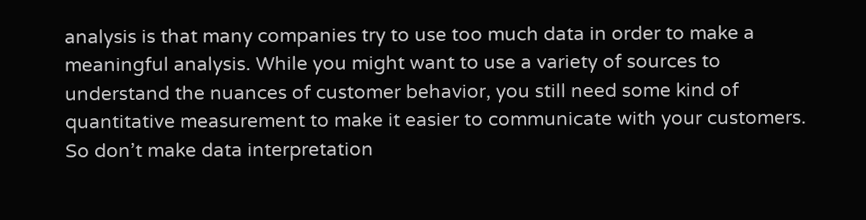analysis is that many companies try to use too much data in order to make a meaningful analysis. While you might want to use a variety of sources to understand the nuances of customer behavior, you still need some kind of quantitative measurement to make it easier to communicate with your customers. So don’t make data interpretation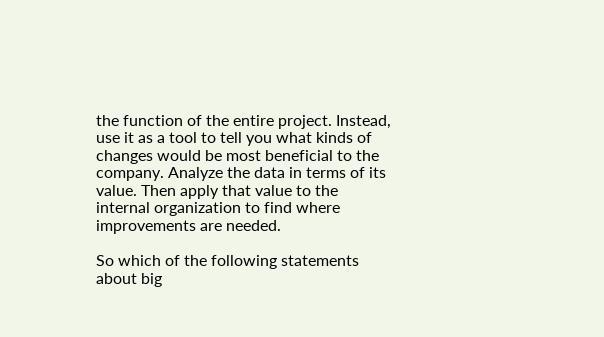the function of the entire project. Instead, use it as a tool to tell you what kinds of changes would be most beneficial to the company. Analyze the data in terms of its value. Then apply that value to the internal organization to find where improvements are needed.

So which of the following statements about big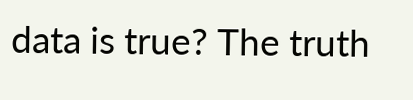data is true? The truth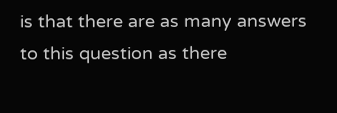is that there are as many answers to this question as there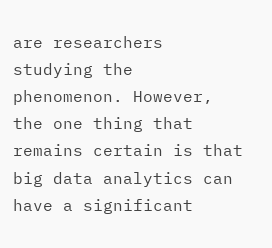are researchers studying the phenomenon. However, the one thing that remains certain is that big data analytics can have a significant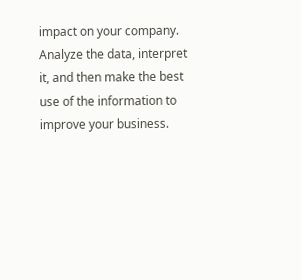impact on your company. Analyze the data, interpret it, and then make the best use of the information to improve your business.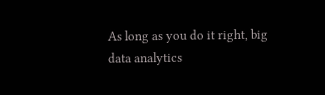As long as you do it right, big data analytics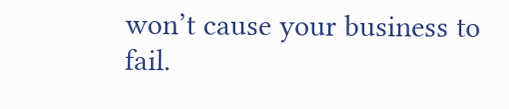won’t cause your business to fail.